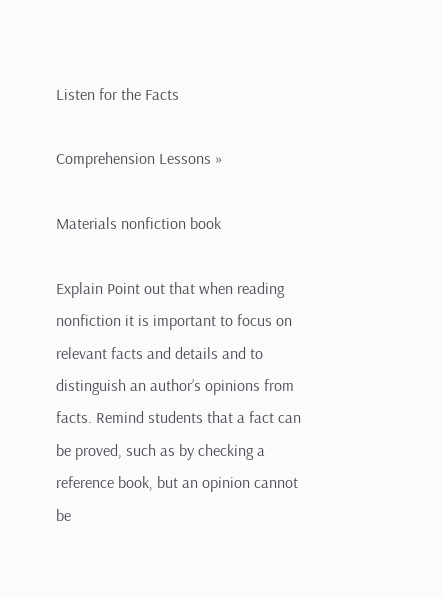Listen for the Facts

Comprehension Lessons »

Materials nonfiction book

Explain Point out that when reading nonfiction it is important to focus on relevant facts and details and to distinguish an author’s opinions from facts. Remind students that a fact can be proved, such as by checking a reference book, but an opinion cannot be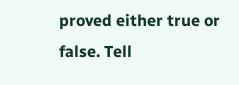proved either true or false. Tell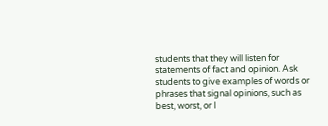students that they will listen for statements of fact and opinion. Ask students to give examples of words or phrases that signal opinions, such as best, worst, or I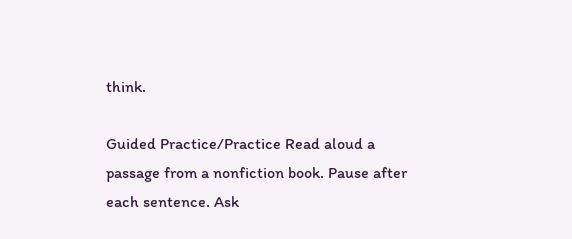think.

Guided Practice/Practice Read aloud a passage from a nonfiction book. Pause after each sentence. Ask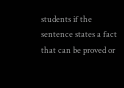students if the sentence states a fact that can be proved or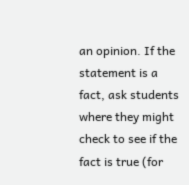an opinion. If the statement is a fact, ask students where they might check to see if the fact is true (for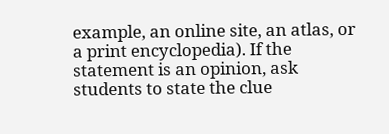example, an online site, an atlas, or a print encyclopedia). If the statement is an opinion, ask students to state the clue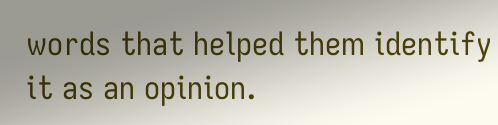words that helped them identify it as an opinion.